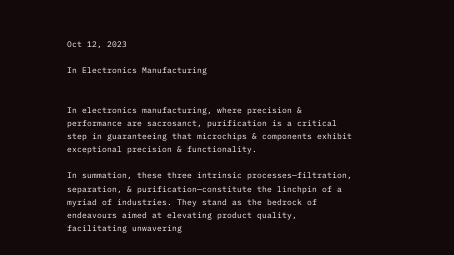Oct 12, 2023

In Electronics Manufacturing


In electronics manufacturing, where precision & performance are sacrosanct, purification is a critical step in guaranteeing that microchips & components exhibit exceptional precision & functionality.

In summation, these three intrinsic processes—filtration, separation, & purification—constitute the linchpin of a myriad of industries. They stand as the bedrock of endeavours aimed at elevating product quality, facilitating unwavering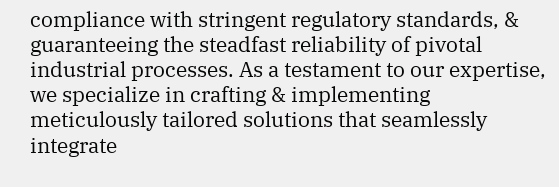compliance with stringent regulatory standards, & guaranteeing the steadfast reliability of pivotal industrial processes. As a testament to our expertise, we specialize in crafting & implementing meticulously tailored solutions that seamlessly integrate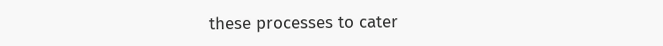these processes to cater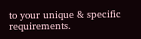to your unique & specific requirements.